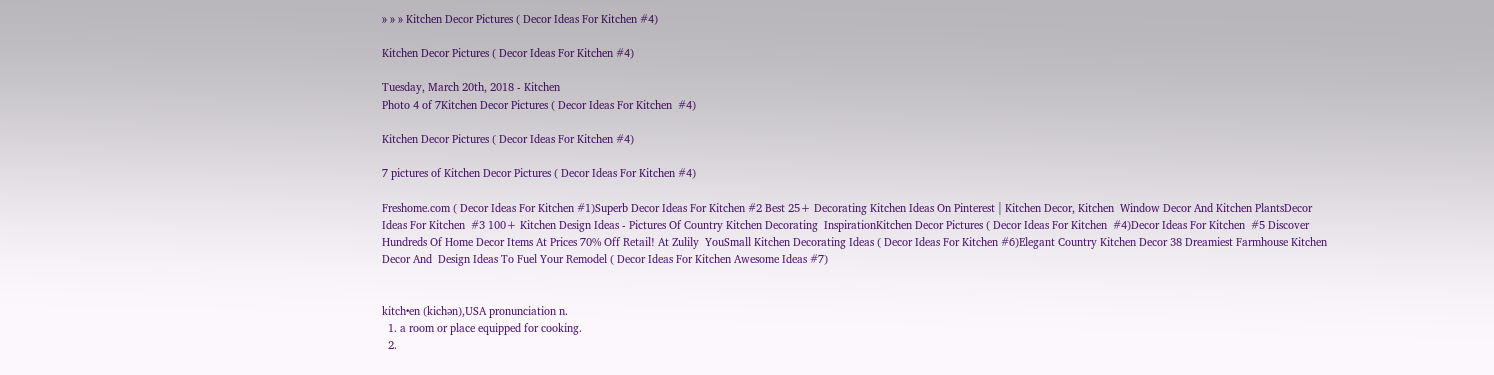» » » Kitchen Decor Pictures ( Decor Ideas For Kitchen #4)

Kitchen Decor Pictures ( Decor Ideas For Kitchen #4)

Tuesday, March 20th, 2018 - Kitchen
Photo 4 of 7Kitchen Decor Pictures ( Decor Ideas For Kitchen  #4)

Kitchen Decor Pictures ( Decor Ideas For Kitchen #4)

7 pictures of Kitchen Decor Pictures ( Decor Ideas For Kitchen #4)

Freshome.com ( Decor Ideas For Kitchen #1)Superb Decor Ideas For Kitchen #2 Best 25+ Decorating Kitchen Ideas On Pinterest | Kitchen Decor, Kitchen  Window Decor And Kitchen PlantsDecor Ideas For Kitchen  #3 100+ Kitchen Design Ideas - Pictures Of Country Kitchen Decorating  InspirationKitchen Decor Pictures ( Decor Ideas For Kitchen  #4)Decor Ideas For Kitchen  #5 Discover Hundreds Of Home Decor Items At Prices 70% Off Retail! At Zulily  YouSmall Kitchen Decorating Ideas ( Decor Ideas For Kitchen #6)Elegant Country Kitchen Decor 38 Dreamiest Farmhouse Kitchen Decor And  Design Ideas To Fuel Your Remodel ( Decor Ideas For Kitchen Awesome Ideas #7)


kitch•en (kichən),USA pronunciation n.
  1. a room or place equipped for cooking.
  2.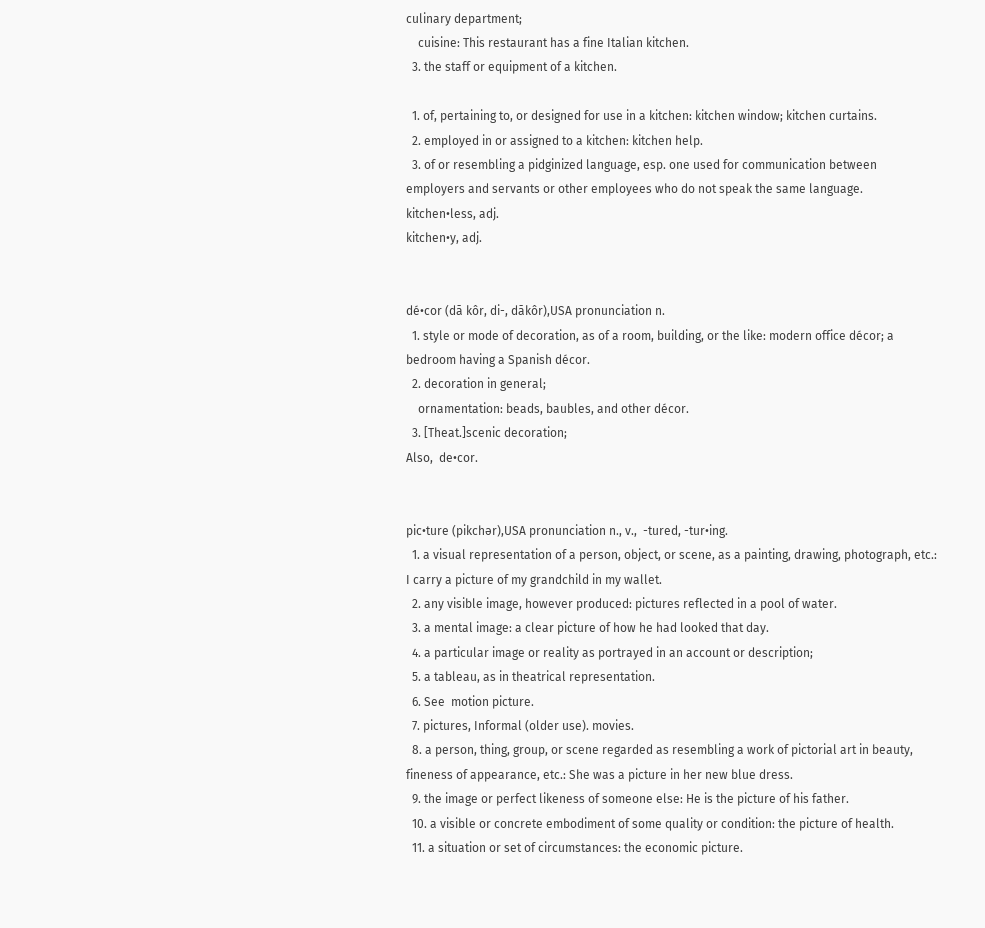culinary department;
    cuisine: This restaurant has a fine Italian kitchen.
  3. the staff or equipment of a kitchen.

  1. of, pertaining to, or designed for use in a kitchen: kitchen window; kitchen curtains.
  2. employed in or assigned to a kitchen: kitchen help.
  3. of or resembling a pidginized language, esp. one used for communication between employers and servants or other employees who do not speak the same language.
kitchen•less, adj.
kitchen•y, adj.


dé•cor (dā kôr, di-, dākôr),USA pronunciation n.
  1. style or mode of decoration, as of a room, building, or the like: modern office décor; a bedroom having a Spanish décor.
  2. decoration in general;
    ornamentation: beads, baubles, and other décor.
  3. [Theat.]scenic decoration;
Also,  de•cor.


pic•ture (pikchər),USA pronunciation n., v.,  -tured, -tur•ing.
  1. a visual representation of a person, object, or scene, as a painting, drawing, photograph, etc.: I carry a picture of my grandchild in my wallet.
  2. any visible image, however produced: pictures reflected in a pool of water.
  3. a mental image: a clear picture of how he had looked that day.
  4. a particular image or reality as portrayed in an account or description;
  5. a tableau, as in theatrical representation.
  6. See  motion picture.
  7. pictures, Informal (older use). movies.
  8. a person, thing, group, or scene regarded as resembling a work of pictorial art in beauty, fineness of appearance, etc.: She was a picture in her new blue dress.
  9. the image or perfect likeness of someone else: He is the picture of his father.
  10. a visible or concrete embodiment of some quality or condition: the picture of health.
  11. a situation or set of circumstances: the economic picture.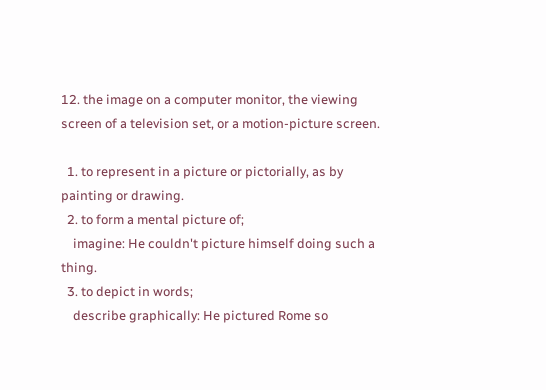12. the image on a computer monitor, the viewing screen of a television set, or a motion-picture screen.

  1. to represent in a picture or pictorially, as by painting or drawing.
  2. to form a mental picture of;
    imagine: He couldn't picture himself doing such a thing.
  3. to depict in words;
    describe graphically: He pictured Rome so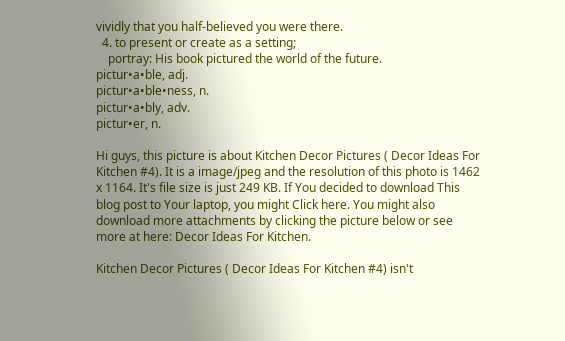vividly that you half-believed you were there.
  4. to present or create as a setting;
    portray: His book pictured the world of the future.
pictur•a•ble, adj.
pictur•a•ble•ness, n.
pictur•a•bly, adv.
pictur•er, n.

Hi guys, this picture is about Kitchen Decor Pictures ( Decor Ideas For Kitchen #4). It is a image/jpeg and the resolution of this photo is 1462 x 1164. It's file size is just 249 KB. If You decided to download This blog post to Your laptop, you might Click here. You might also download more attachments by clicking the picture below or see more at here: Decor Ideas For Kitchen.

Kitchen Decor Pictures ( Decor Ideas For Kitchen #4) isn't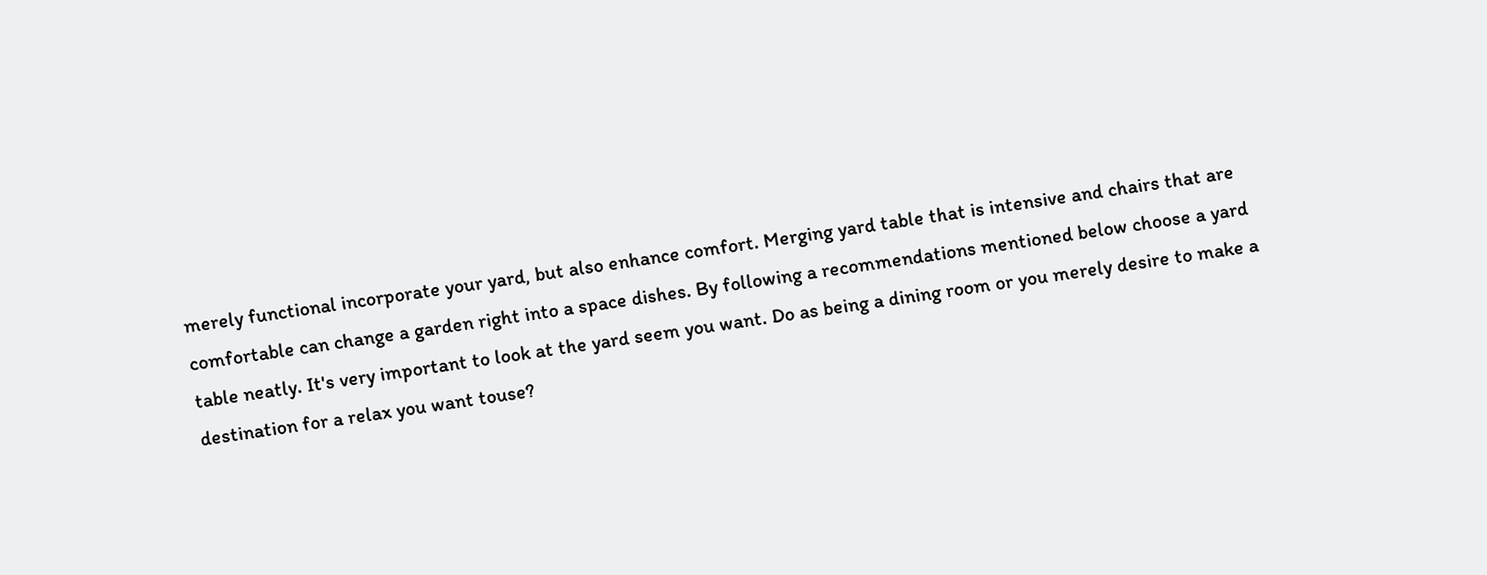merely functional incorporate your yard, but also enhance comfort. Merging yard table that is intensive and chairs that are comfortable can change a garden right into a space dishes. By following a recommendations mentioned below choose a yard table neatly. It's very important to look at the yard seem you want. Do as being a dining room or you merely desire to make a destination for a relax you want touse?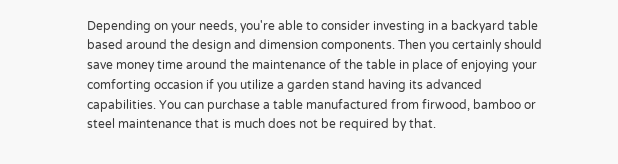Depending on your needs, you're able to consider investing in a backyard table based around the design and dimension components. Then you certainly should save money time around the maintenance of the table in place of enjoying your comforting occasion if you utilize a garden stand having its advanced capabilities. You can purchase a table manufactured from firwood, bamboo or steel maintenance that is much does not be required by that.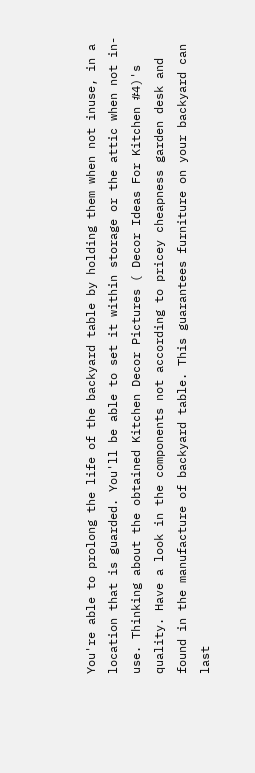You're able to prolong the life of the backyard table by holding them when not inuse, in a location that is guarded. You'll be able to set it within storage or the attic when not in-use. Thinking about the obtained Kitchen Decor Pictures ( Decor Ideas For Kitchen #4)'s quality. Have a look in the components not according to pricey cheapness garden desk and found in the manufacture of backyard table. This guarantees furniture on your backyard can last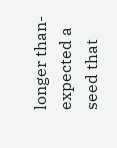longer than-expected a seed that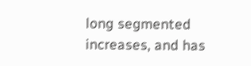long segmented increases, and has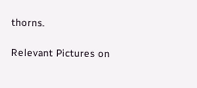thorns.

Relevant Pictures on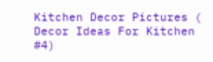Kitchen Decor Pictures ( Decor Ideas For Kitchen #4)